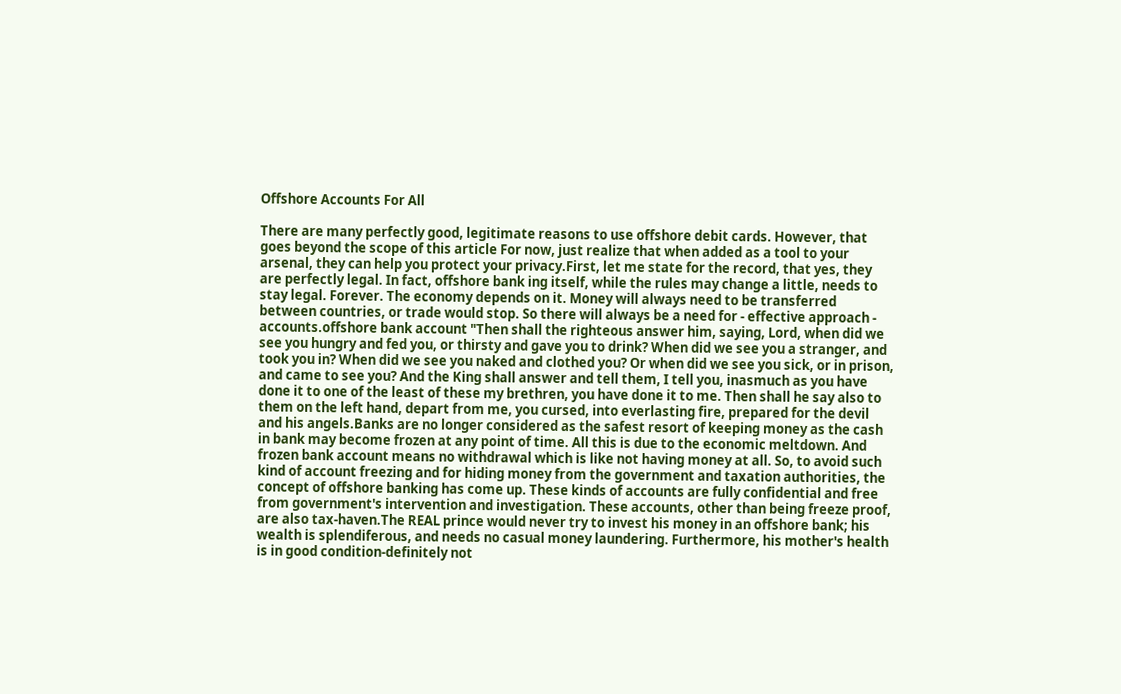Offshore Accounts For All

There are many perfectly good, legitimate reasons to use offshore debit cards. However, that goes beyond the scope of this article For now, just realize that when added as a tool to your arsenal, they can help you protect your privacy.First, let me state for the record, that yes, they are perfectly legal. In fact, offshore bank ing itself, while the rules may change a little, needs to stay legal. Forever. The economy depends on it. Money will always need to be transferred between countries, or trade would stop. So there will always be a need for - effective approach - accounts.offshore bank account "Then shall the righteous answer him, saying, Lord, when did we see you hungry and fed you, or thirsty and gave you to drink? When did we see you a stranger, and took you in? When did we see you naked and clothed you? Or when did we see you sick, or in prison, and came to see you? And the King shall answer and tell them, I tell you, inasmuch as you have done it to one of the least of these my brethren, you have done it to me. Then shall he say also to them on the left hand, depart from me, you cursed, into everlasting fire, prepared for the devil and his angels.Banks are no longer considered as the safest resort of keeping money as the cash in bank may become frozen at any point of time. All this is due to the economic meltdown. And frozen bank account means no withdrawal which is like not having money at all. So, to avoid such kind of account freezing and for hiding money from the government and taxation authorities, the concept of offshore banking has come up. These kinds of accounts are fully confidential and free from government's intervention and investigation. These accounts, other than being freeze proof, are also tax-haven.The REAL prince would never try to invest his money in an offshore bank; his wealth is splendiferous, and needs no casual money laundering. Furthermore, his mother's health is in good condition-definitely not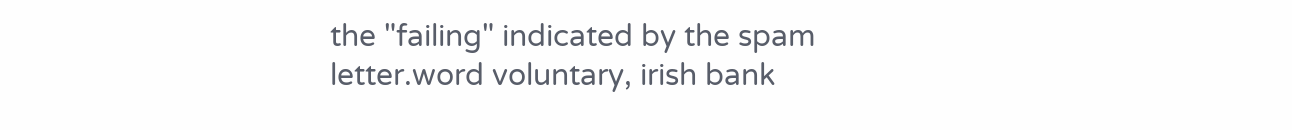the "failing" indicated by the spam letter.word voluntary, irish bank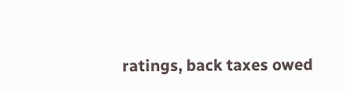ratings, back taxes owed